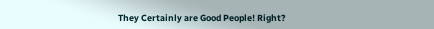They Certainly are Good People! Right?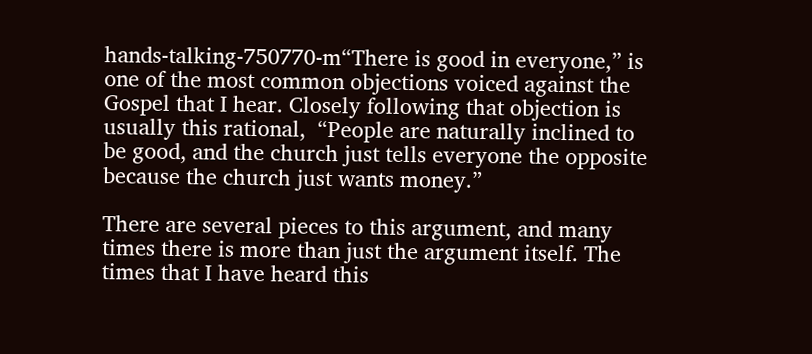hands-talking-750770-m“There is good in everyone,” is one of the most common objections voiced against the Gospel that I hear. Closely following that objection is usually this rational,  “People are naturally inclined to be good, and the church just tells everyone the opposite because the church just wants money.”

There are several pieces to this argument, and many times there is more than just the argument itself. The times that I have heard this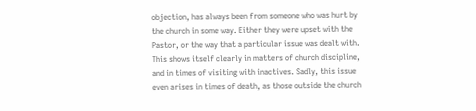objection, has always been from someone who was hurt by the church in some way. Either they were upset with the Pastor, or the way that a particular issue was dealt with. This shows itself clearly in matters of church discipline, and in times of visiting with inactives. Sadly, this issue even arises in times of death, as those outside the church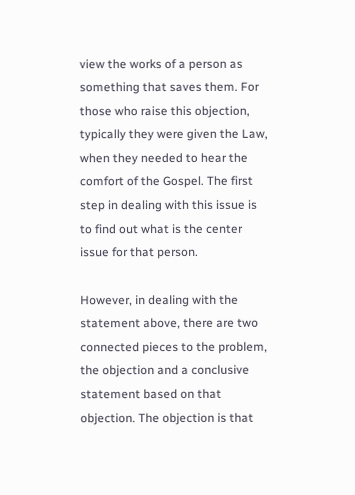view the works of a person as something that saves them. For those who raise this objection, typically they were given the Law, when they needed to hear the comfort of the Gospel. The first step in dealing with this issue is to find out what is the center issue for that person.

However, in dealing with the statement above, there are two connected pieces to the problem, the objection and a conclusive statement based on that objection. The objection is that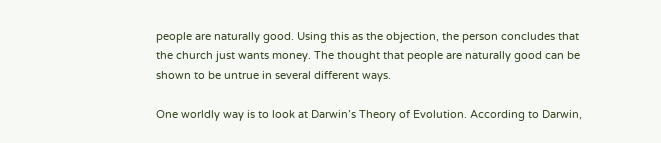people are naturally good. Using this as the objection, the person concludes that the church just wants money. The thought that people are naturally good can be shown to be untrue in several different ways.

One worldly way is to look at Darwin’s Theory of Evolution. According to Darwin,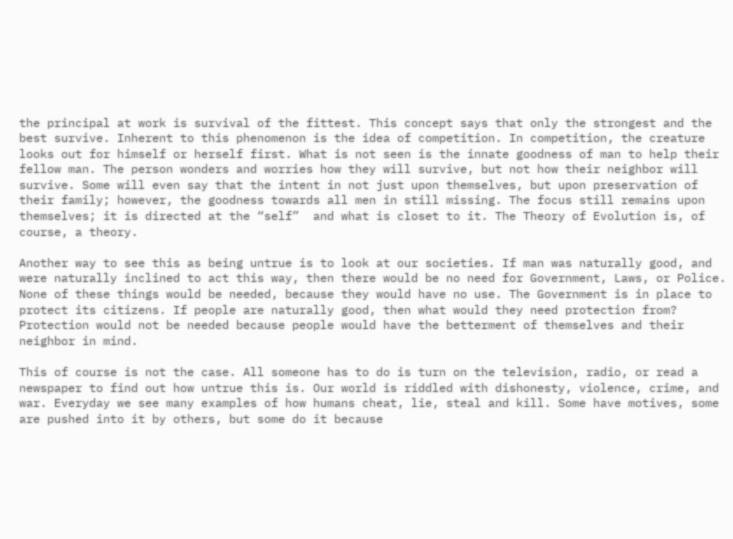the principal at work is survival of the fittest. This concept says that only the strongest and the best survive. Inherent to this phenomenon is the idea of competition. In competition, the creature looks out for himself or herself first. What is not seen is the innate goodness of man to help their fellow man. The person wonders and worries how they will survive, but not how their neighbor will survive. Some will even say that the intent in not just upon themselves, but upon preservation of their family; however, the goodness towards all men in still missing. The focus still remains upon themselves; it is directed at the “self”  and what is closet to it. The Theory of Evolution is, of course, a theory.

Another way to see this as being untrue is to look at our societies. If man was naturally good, and were naturally inclined to act this way, then there would be no need for Government, Laws, or Police. None of these things would be needed, because they would have no use. The Government is in place to protect its citizens. If people are naturally good, then what would they need protection from? Protection would not be needed because people would have the betterment of themselves and their neighbor in mind.

This of course is not the case. All someone has to do is turn on the television, radio, or read a newspaper to find out how untrue this is. Our world is riddled with dishonesty, violence, crime, and war. Everyday we see many examples of how humans cheat, lie, steal and kill. Some have motives, some are pushed into it by others, but some do it because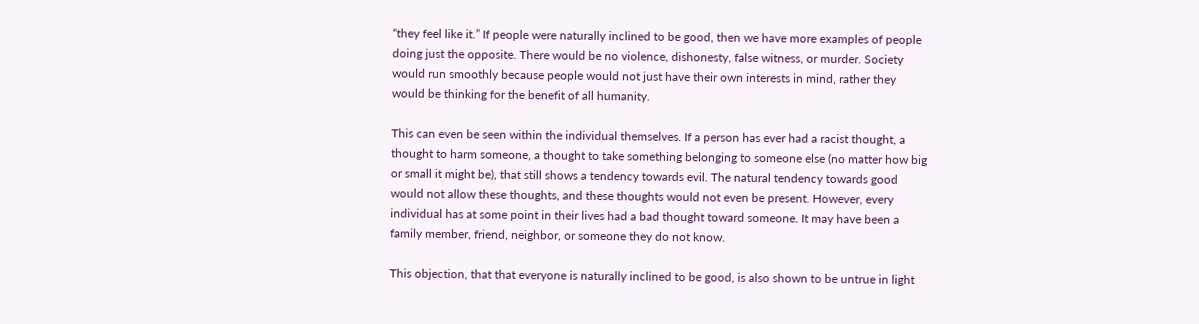“they feel like it.” If people were naturally inclined to be good, then we have more examples of people doing just the opposite. There would be no violence, dishonesty, false witness, or murder. Society would run smoothly because people would not just have their own interests in mind, rather they would be thinking for the benefit of all humanity.

This can even be seen within the individual themselves. If a person has ever had a racist thought, a thought to harm someone, a thought to take something belonging to someone else (no matter how big or small it might be), that still shows a tendency towards evil. The natural tendency towards good would not allow these thoughts, and these thoughts would not even be present. However, every individual has at some point in their lives had a bad thought toward someone. It may have been a family member, friend, neighbor, or someone they do not know.

This objection, that that everyone is naturally inclined to be good, is also shown to be untrue in light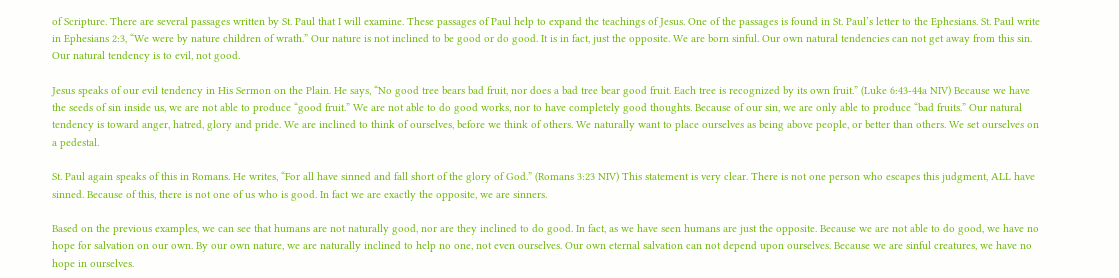of Scripture. There are several passages written by St. Paul that I will examine. These passages of Paul help to expand the teachings of Jesus. One of the passages is found in St. Paul’s letter to the Ephesians. St. Paul write in Ephesians 2:3, “We were by nature children of wrath.” Our nature is not inclined to be good or do good. It is in fact, just the opposite. We are born sinful. Our own natural tendencies can not get away from this sin. Our natural tendency is to evil, not good.

Jesus speaks of our evil tendency in His Sermon on the Plain. He says, “No good tree bears bad fruit, nor does a bad tree bear good fruit. Each tree is recognized by its own fruit.” (Luke 6:43-44a NIV) Because we have the seeds of sin inside us, we are not able to produce “good fruit.” We are not able to do good works, nor to have completely good thoughts. Because of our sin, we are only able to produce “bad fruits.” Our natural tendency is toward anger, hatred, glory and pride. We are inclined to think of ourselves, before we think of others. We naturally want to place ourselves as being above people, or better than others. We set ourselves on a pedestal.

St. Paul again speaks of this in Romans. He writes, “For all have sinned and fall short of the glory of God.” (Romans 3:23 NIV) This statement is very clear. There is not one person who escapes this judgment, ALL have sinned. Because of this, there is not one of us who is good. In fact we are exactly the opposite, we are sinners.

Based on the previous examples, we can see that humans are not naturally good, nor are they inclined to do good. In fact, as we have seen humans are just the opposite. Because we are not able to do good, we have no hope for salvation on our own. By our own nature, we are naturally inclined to help no one, not even ourselves. Our own eternal salvation can not depend upon ourselves. Because we are sinful creatures, we have no hope in ourselves.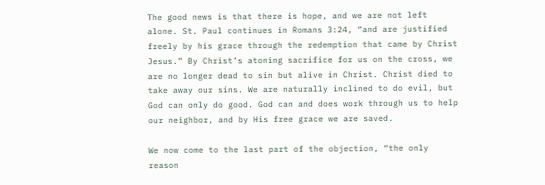The good news is that there is hope, and we are not left alone. St. Paul continues in Romans 3:24, “and are justified freely by his grace through the redemption that came by Christ Jesus.” By Christ’s atoning sacrifice for us on the cross, we are no longer dead to sin but alive in Christ. Christ died to take away our sins. We are naturally inclined to do evil, but God can only do good. God can and does work through us to help our neighbor, and by His free grace we are saved.

We now come to the last part of the objection, “the only reason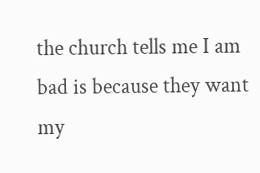the church tells me I am bad is because they want my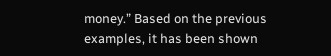money.” Based on the previous examples, it has been shown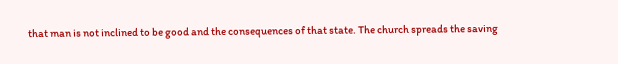that man is not inclined to be good and the consequences of that state. The church spreads the saving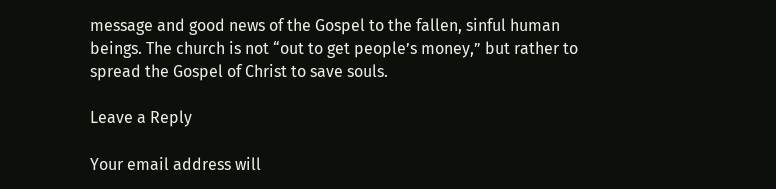message and good news of the Gospel to the fallen, sinful human beings. The church is not “out to get people’s money,” but rather to spread the Gospel of Christ to save souls.

Leave a Reply

Your email address will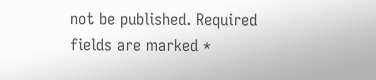not be published. Required fields are marked *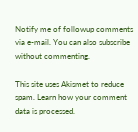Notify me of followup comments via e-mail. You can also subscribe without commenting.

This site uses Akismet to reduce spam. Learn how your comment data is processed.